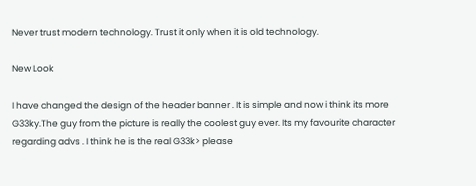Never trust modern technology. Trust it only when it is old technology.

New Look

I have changed the design of the header banner . It is simple and now i think its more G33ky.The guy from the picture is really the coolest guy ever. Its my favourite character regarding advs . I think he is the real G33k> please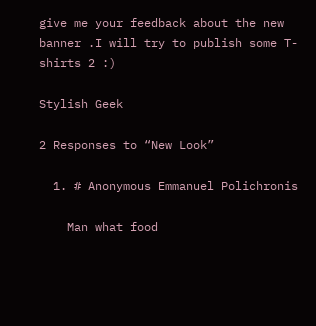give me your feedback about the new banner .I will try to publish some T-shirts 2 :)

Stylish Geek

2 Responses to “New Look”

  1. # Anonymous Emmanuel Polichronis

    Man what food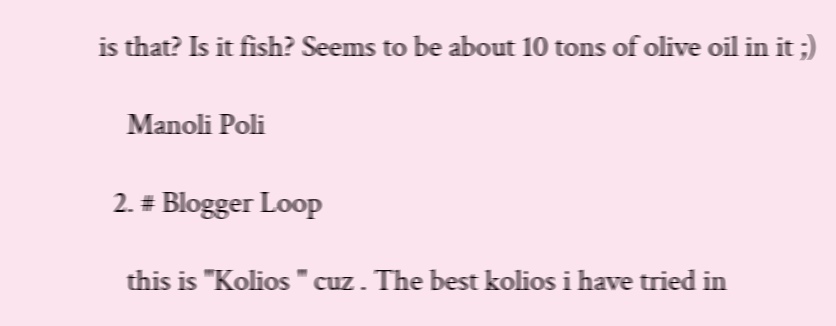is that? Is it fish? Seems to be about 10 tons of olive oil in it ;)

    Manoli Poli

  2. # Blogger Loop

    this is "Kolios " cuz . The best kolios i have tried in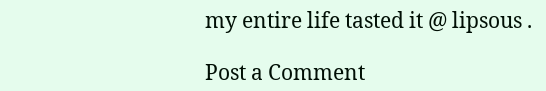my entire life tasted it @ lipsous .

Post a Comment